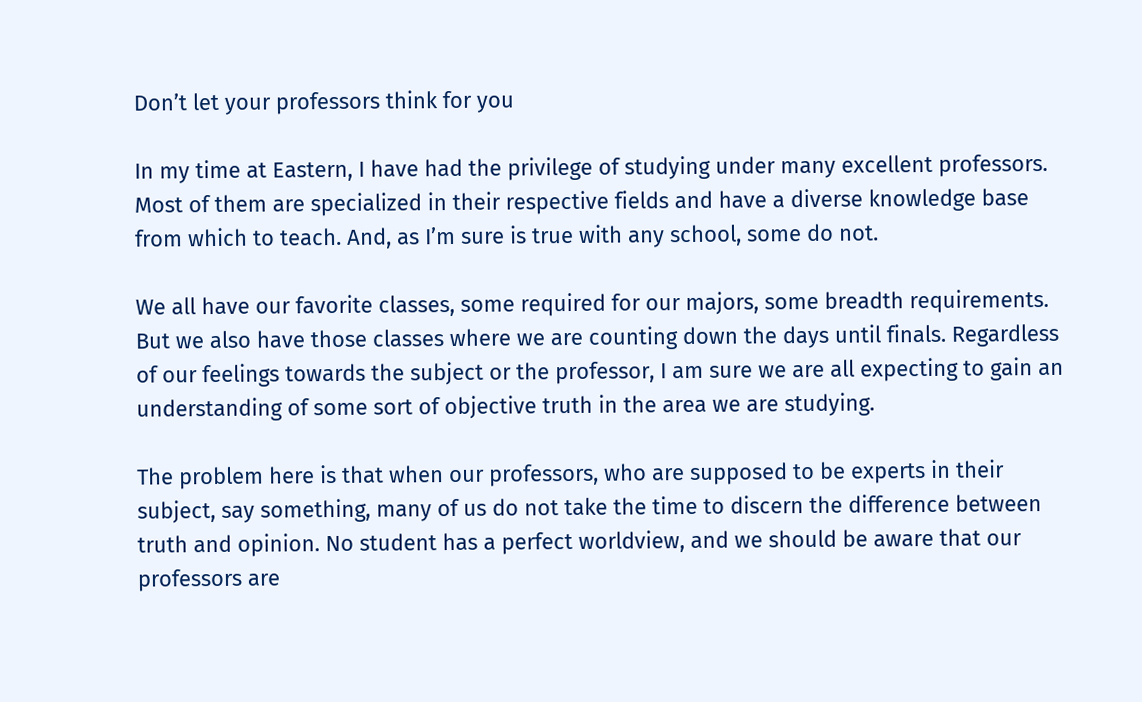Don’t let your professors think for you

In my time at Eastern, I have had the privilege of studying under many excellent professors. Most of them are specialized in their respective fields and have a diverse knowledge base from which to teach. And, as I’m sure is true with any school, some do not.

We all have our favorite classes, some required for our majors, some breadth requirements. But we also have those classes where we are counting down the days until finals. Regardless of our feelings towards the subject or the professor, I am sure we are all expecting to gain an understanding of some sort of objective truth in the area we are studying.

The problem here is that when our professors, who are supposed to be experts in their subject, say something, many of us do not take the time to discern the difference between truth and opinion. No student has a perfect worldview, and we should be aware that our professors are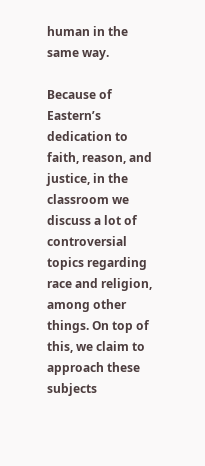human in the same way.

Because of Eastern’s dedication to faith, reason, and justice, in the classroom we discuss a lot of controversial topics regarding race and religion, among other things. On top of this, we claim to approach these subjects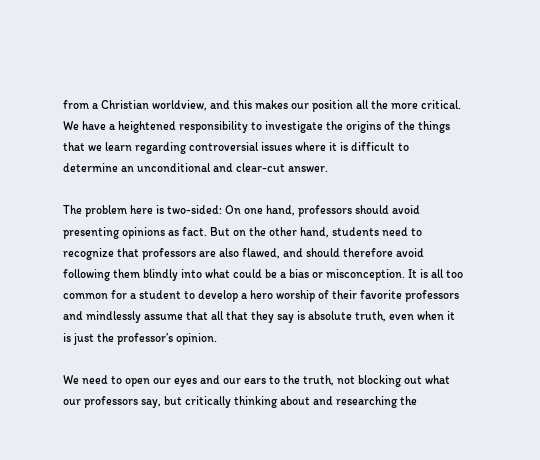from a Christian worldview, and this makes our position all the more critical. We have a heightened responsibility to investigate the origins of the things that we learn regarding controversial issues where it is difficult to determine an unconditional and clear-cut answer.

The problem here is two-sided: On one hand, professors should avoid presenting opinions as fact. But on the other hand, students need to recognize that professors are also flawed, and should therefore avoid following them blindly into what could be a bias or misconception. It is all too common for a student to develop a hero worship of their favorite professors and mindlessly assume that all that they say is absolute truth, even when it is just the professor’s opinion.

We need to open our eyes and our ears to the truth, not blocking out what our professors say, but critically thinking about and researching the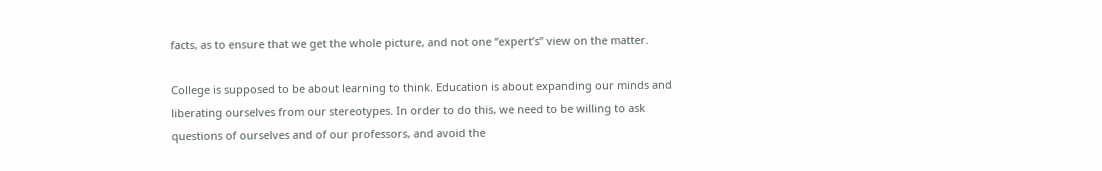facts, as to ensure that we get the whole picture, and not one “expert’s” view on the matter.

College is supposed to be about learning to think. Education is about expanding our minds and liberating ourselves from our stereotypes. In order to do this, we need to be willing to ask questions of ourselves and of our professors, and avoid the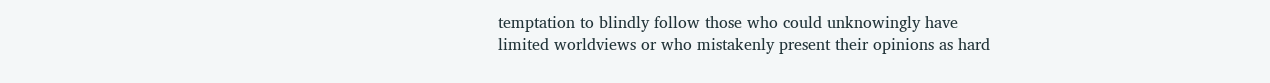temptation to blindly follow those who could unknowingly have limited worldviews or who mistakenly present their opinions as hard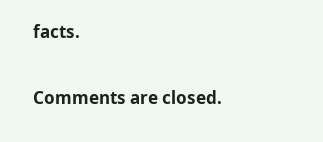facts.


Comments are closed.